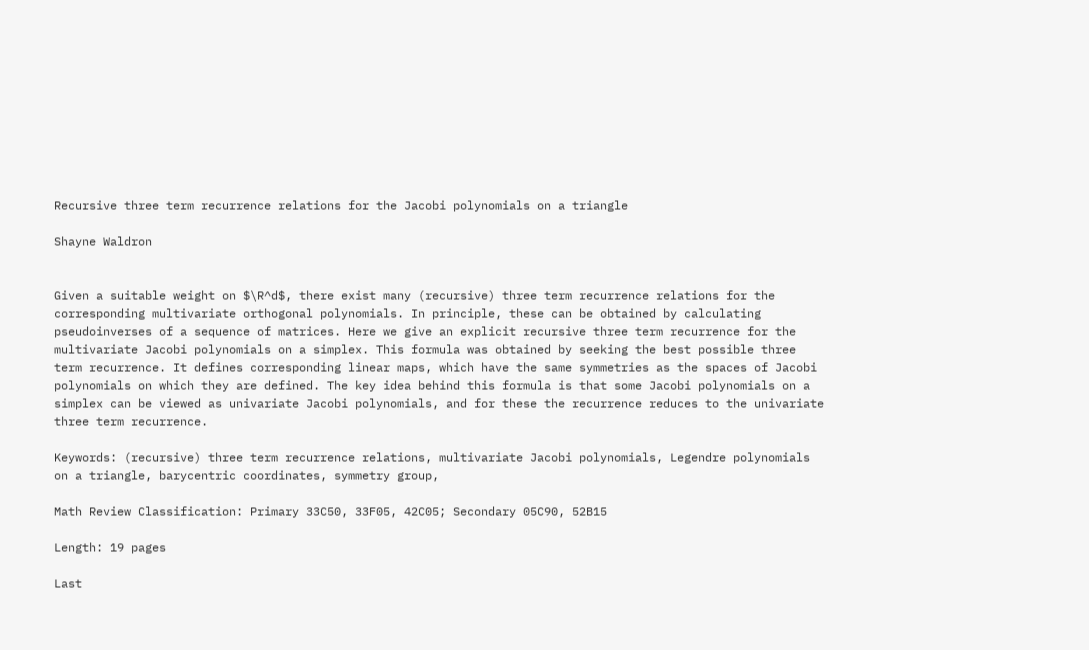Recursive three term recurrence relations for the Jacobi polynomials on a triangle

Shayne Waldron


Given a suitable weight on $\R^d$, there exist many (recursive) three term recurrence relations for the corresponding multivariate orthogonal polynomials. In principle, these can be obtained by calculating pseudoinverses of a sequence of matrices. Here we give an explicit recursive three term recurrence for the multivariate Jacobi polynomials on a simplex. This formula was obtained by seeking the best possible three term recurrence. It defines corresponding linear maps, which have the same symmetries as the spaces of Jacobi polynomials on which they are defined. The key idea behind this formula is that some Jacobi polynomials on a simplex can be viewed as univariate Jacobi polynomials, and for these the recurrence reduces to the univariate three term recurrence.

Keywords: (recursive) three term recurrence relations, multivariate Jacobi polynomials, Legendre polynomials on a triangle, barycentric coordinates, symmetry group,

Math Review Classification: Primary 33C50, 33F05, 42C05; Secondary 05C90, 52B15

Length: 19 pages

Last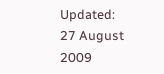Updated: 27 August 2009